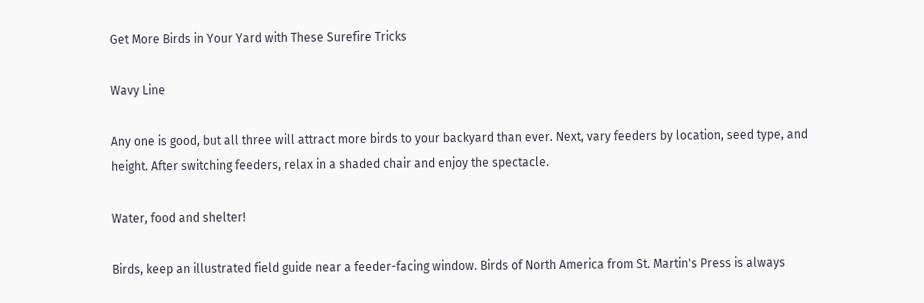Get More Birds in Your Yard with These Surefire Tricks

Wavy Line

Any one is good, but all three will attract more birds to your backyard than ever. Next, vary feeders by location, seed type, and height. After switching feeders, relax in a shaded chair and enjoy the spectacle.

Water, food and shelter!

Birds, keep an illustrated field guide near a feeder-facing window. Birds of North America from St. Martin's Press is always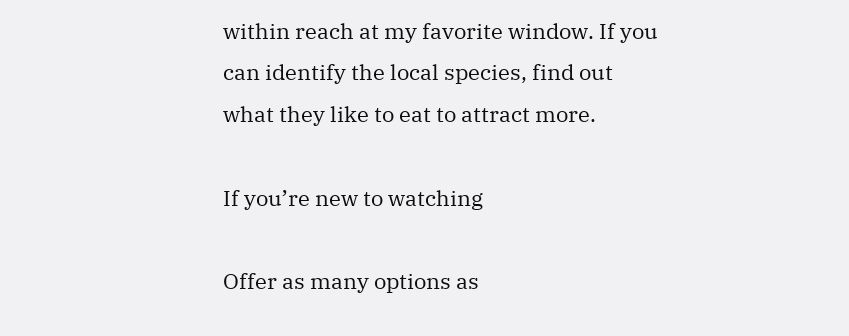within reach at my favorite window. If you can identify the local species, find out what they like to eat to attract more.

If you’re new to watching

Offer as many options as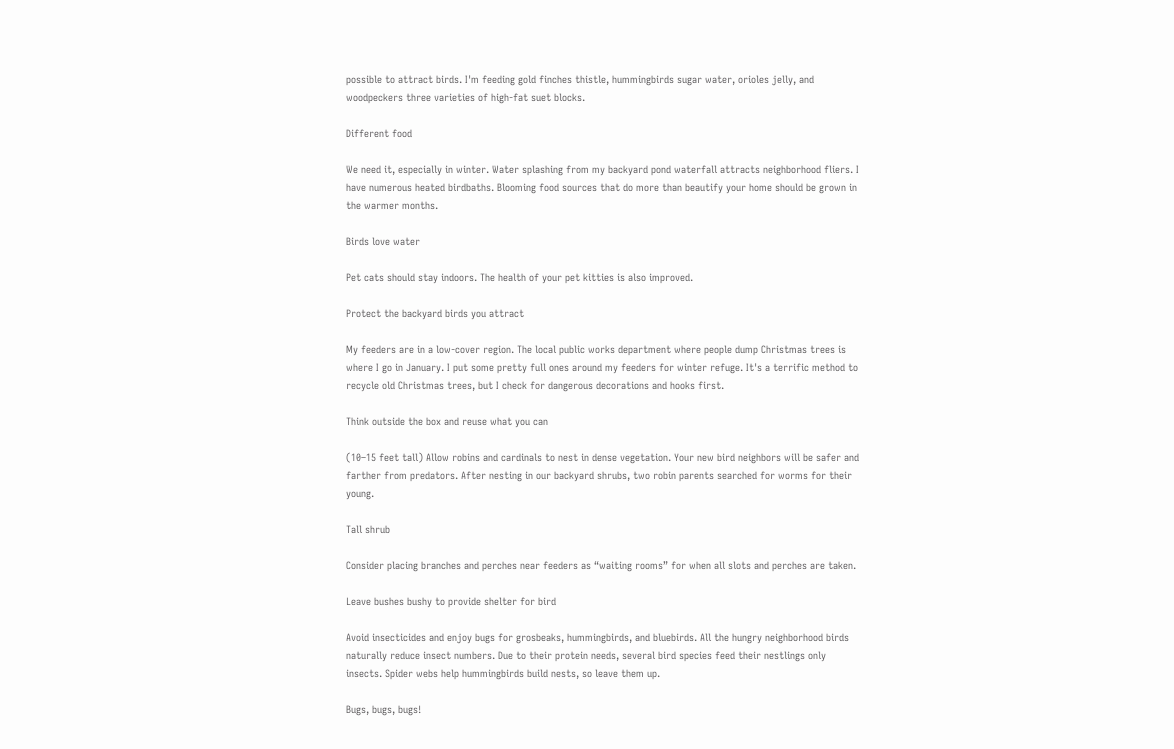possible to attract birds. I'm feeding gold finches thistle, hummingbirds sugar water, orioles jelly, and woodpeckers three varieties of high-fat suet blocks.

Different food

We need it, especially in winter. Water splashing from my backyard pond waterfall attracts neighborhood fliers. I have numerous heated birdbaths. Blooming food sources that do more than beautify your home should be grown in the warmer months.

Birds love water

Pet cats should stay indoors. The health of your pet kitties is also improved.

Protect the backyard birds you attract

My feeders are in a low-cover region. The local public works department where people dump Christmas trees is where I go in January. I put some pretty full ones around my feeders for winter refuge. It's a terrific method to recycle old Christmas trees, but I check for dangerous decorations and hooks first.

Think outside the box and reuse what you can

(10–15 feet tall) Allow robins and cardinals to nest in dense vegetation. Your new bird neighbors will be safer and farther from predators. After nesting in our backyard shrubs, two robin parents searched for worms for their young.

Tall shrub

Consider placing branches and perches near feeders as “waiting rooms” for when all slots and perches are taken.

Leave bushes bushy to provide shelter for bird

Avoid insecticides and enjoy bugs for grosbeaks, hummingbirds, and bluebirds. All the hungry neighborhood birds naturally reduce insect numbers. Due to their protein needs, several bird species feed their nestlings only insects. Spider webs help hummingbirds build nests, so leave them up.

Bugs, bugs, bugs!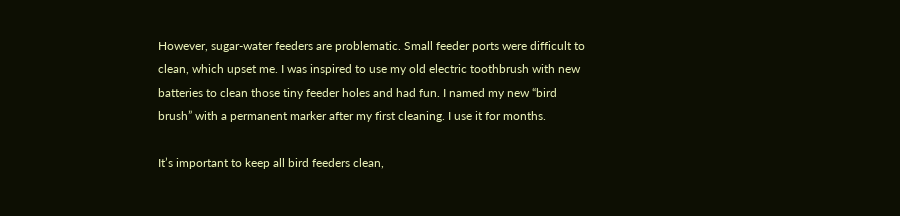However, sugar-water feeders are problematic. Small feeder ports were difficult to clean, which upset me. I was inspired to use my old electric toothbrush with new batteries to clean those tiny feeder holes and had fun. I named my new “bird brush” with a permanent marker after my first cleaning. I use it for months.

It’s important to keep all bird feeders clean,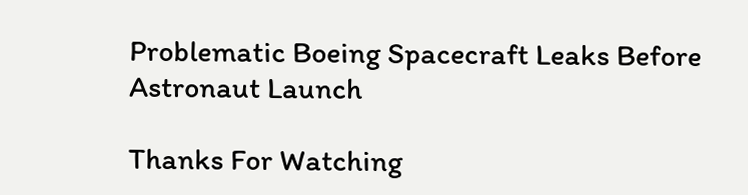Problematic Boeing Spacecraft Leaks Before Astronaut Launch

Thanks For Watching